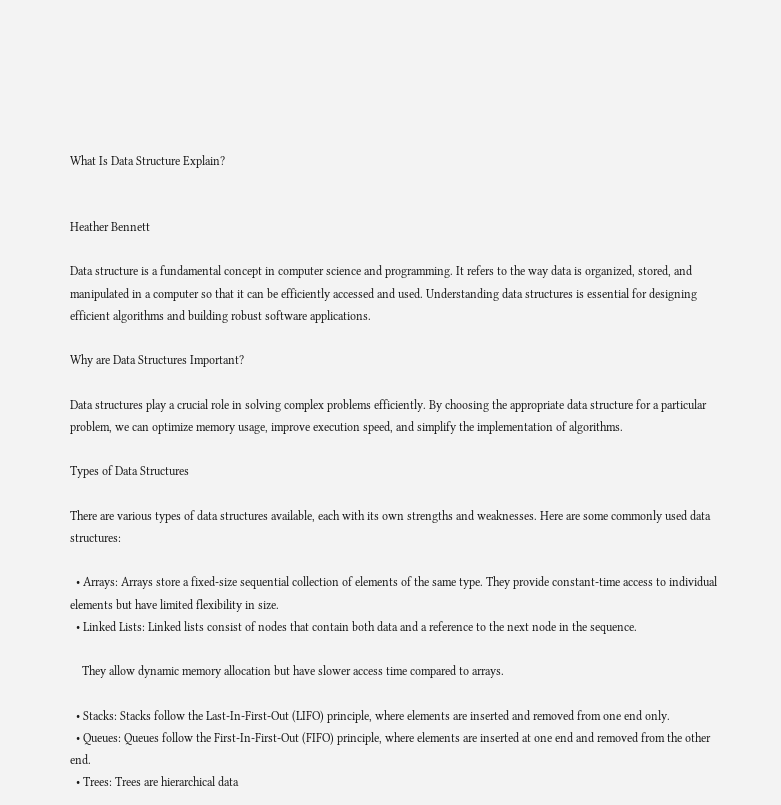What Is Data Structure Explain?


Heather Bennett

Data structure is a fundamental concept in computer science and programming. It refers to the way data is organized, stored, and manipulated in a computer so that it can be efficiently accessed and used. Understanding data structures is essential for designing efficient algorithms and building robust software applications.

Why are Data Structures Important?

Data structures play a crucial role in solving complex problems efficiently. By choosing the appropriate data structure for a particular problem, we can optimize memory usage, improve execution speed, and simplify the implementation of algorithms.

Types of Data Structures

There are various types of data structures available, each with its own strengths and weaknesses. Here are some commonly used data structures:

  • Arrays: Arrays store a fixed-size sequential collection of elements of the same type. They provide constant-time access to individual elements but have limited flexibility in size.
  • Linked Lists: Linked lists consist of nodes that contain both data and a reference to the next node in the sequence.

    They allow dynamic memory allocation but have slower access time compared to arrays.

  • Stacks: Stacks follow the Last-In-First-Out (LIFO) principle, where elements are inserted and removed from one end only.
  • Queues: Queues follow the First-In-First-Out (FIFO) principle, where elements are inserted at one end and removed from the other end.
  • Trees: Trees are hierarchical data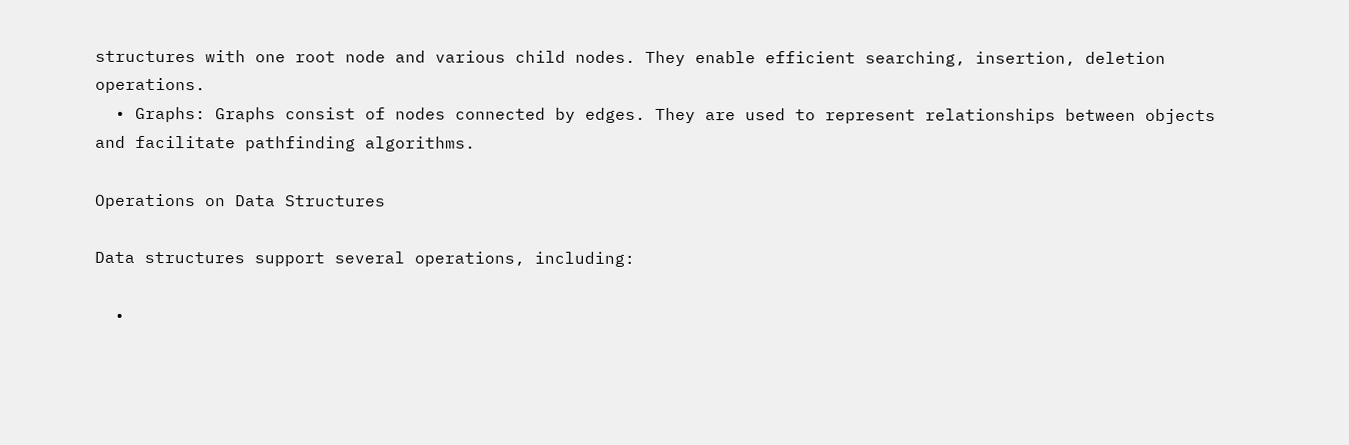structures with one root node and various child nodes. They enable efficient searching, insertion, deletion operations.
  • Graphs: Graphs consist of nodes connected by edges. They are used to represent relationships between objects and facilitate pathfinding algorithms.

Operations on Data Structures

Data structures support several operations, including:

  •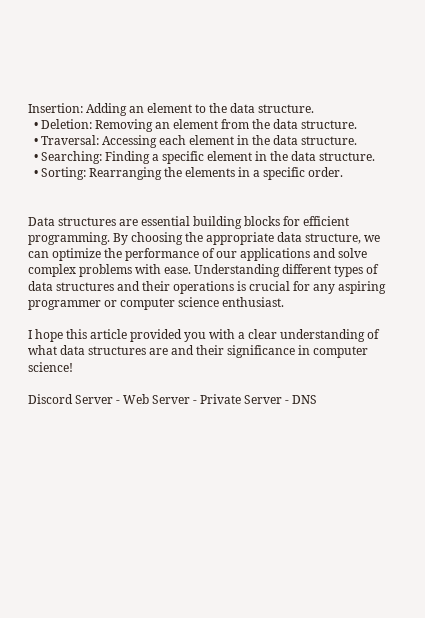Insertion: Adding an element to the data structure.
  • Deletion: Removing an element from the data structure.
  • Traversal: Accessing each element in the data structure.
  • Searching: Finding a specific element in the data structure.
  • Sorting: Rearranging the elements in a specific order.


Data structures are essential building blocks for efficient programming. By choosing the appropriate data structure, we can optimize the performance of our applications and solve complex problems with ease. Understanding different types of data structures and their operations is crucial for any aspiring programmer or computer science enthusiast.

I hope this article provided you with a clear understanding of what data structures are and their significance in computer science!

Discord Server - Web Server - Private Server - DNS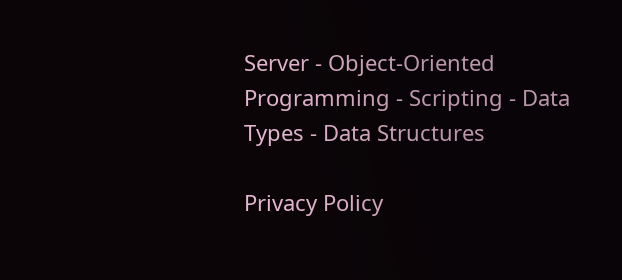Server - Object-Oriented Programming - Scripting - Data Types - Data Structures

Privacy Policy